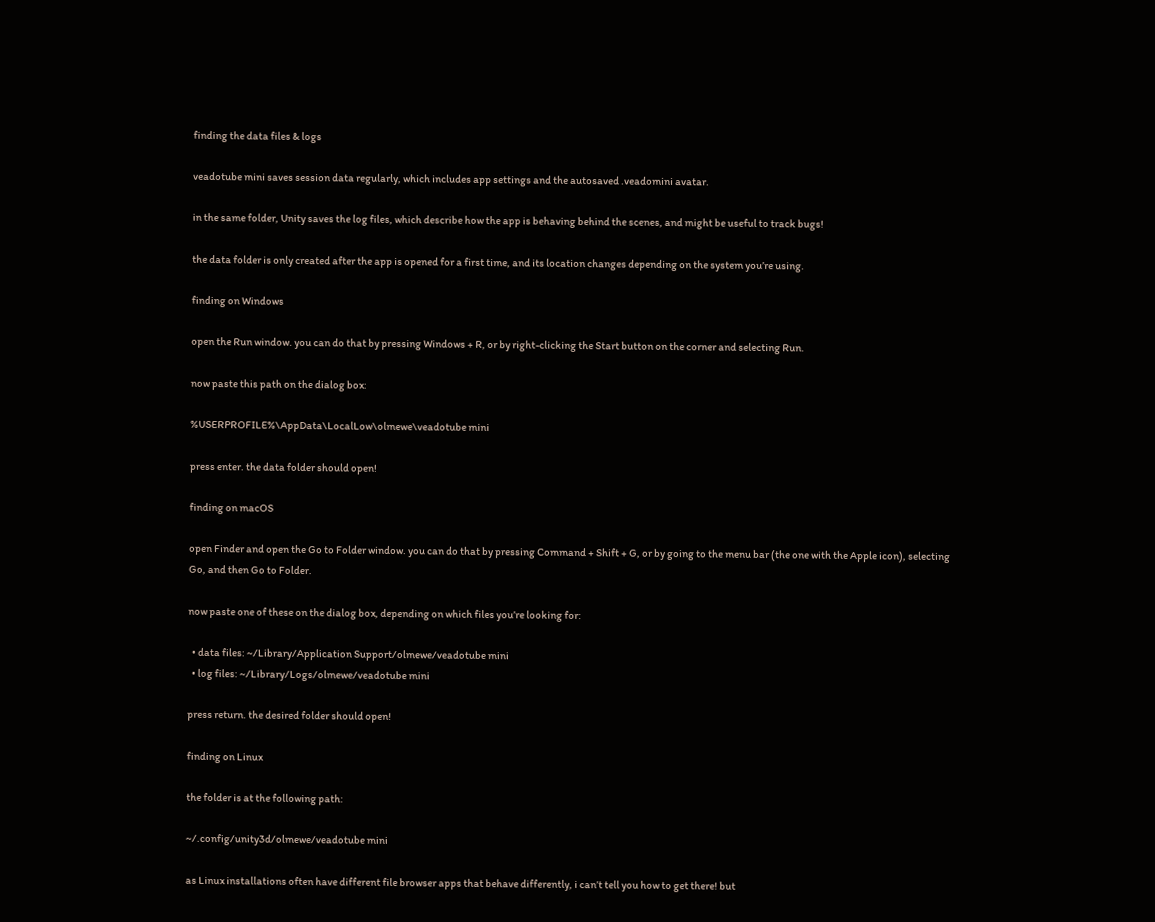finding the data files & logs

veadotube mini saves session data regularly, which includes app settings and the autosaved .veadomini avatar.

in the same folder, Unity saves the log files, which describe how the app is behaving behind the scenes, and might be useful to track bugs!

the data folder is only created after the app is opened for a first time, and its location changes depending on the system you’re using.

finding on Windows

open the Run window. you can do that by pressing Windows + R, or by right-clicking the Start button on the corner and selecting Run.

now paste this path on the dialog box:

%USERPROFILE%\AppData\LocalLow\olmewe\veadotube mini

press enter. the data folder should open!

finding on macOS

open Finder and open the Go to Folder window. you can do that by pressing Command + Shift + G, or by going to the menu bar (the one with the Apple icon), selecting Go, and then Go to Folder.

now paste one of these on the dialog box, depending on which files you’re looking for:

  • data files: ~/Library/Application Support/olmewe/veadotube mini
  • log files: ~/Library/Logs/olmewe/veadotube mini

press return. the desired folder should open!

finding on Linux

the folder is at the following path:

~/.config/unity3d/olmewe/veadotube mini

as Linux installations often have different file browser apps that behave differently, i can’t tell you how to get there! but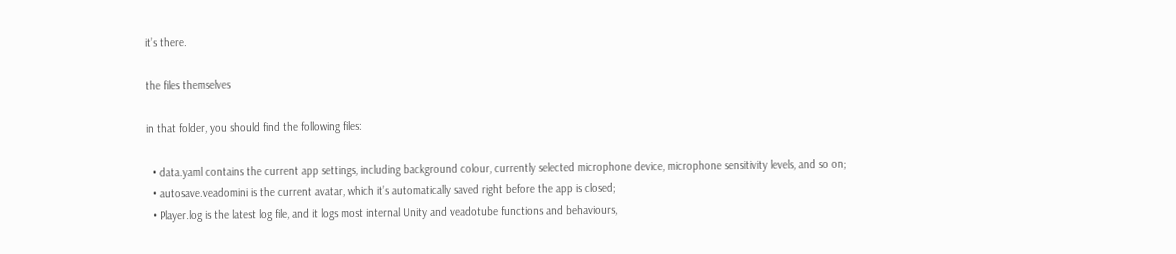it’s there.

the files themselves

in that folder, you should find the following files:

  • data.yaml contains the current app settings, including background colour, currently selected microphone device, microphone sensitivity levels, and so on;
  • autosave.veadomini is the current avatar, which it’s automatically saved right before the app is closed;
  • Player.log is the latest log file, and it logs most internal Unity and veadotube functions and behaviours,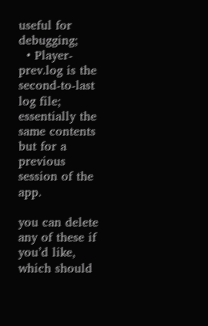useful for debugging;
  • Player-prev.log is the second-to-last log file; essentially the same contents but for a previous session of the app.

you can delete any of these if you’d like, which should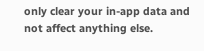only clear your in-app data and not affect anything else.